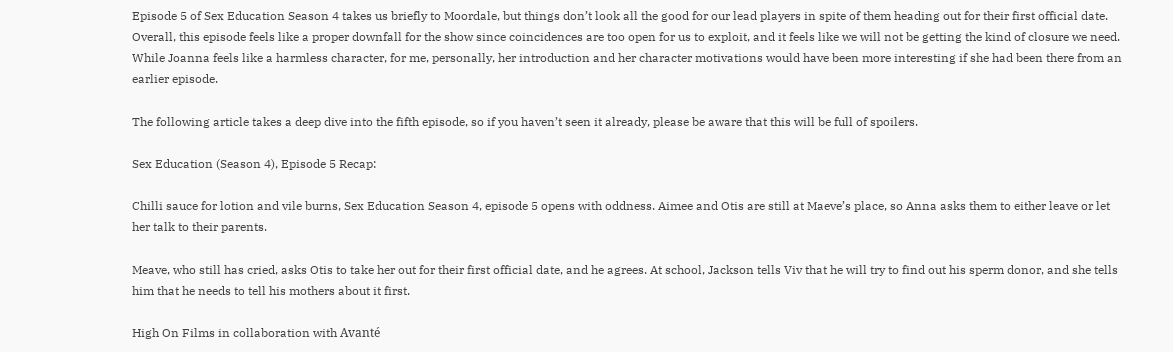Episode 5 of Sex Education Season 4 takes us briefly to Moordale, but things don’t look all the good for our lead players in spite of them heading out for their first official date. Overall, this episode feels like a proper downfall for the show since coincidences are too open for us to exploit, and it feels like we will not be getting the kind of closure we need. While Joanna feels like a harmless character, for me, personally, her introduction and her character motivations would have been more interesting if she had been there from an earlier episode.

The following article takes a deep dive into the fifth episode, so if you haven’t seen it already, please be aware that this will be full of spoilers.

Sex Education (Season 4), Episode 5 Recap:

Chilli sauce for lotion and vile burns, Sex Education Season 4, episode 5 opens with oddness. Aimee and Otis are still at Maeve’s place, so Anna asks them to either leave or let her talk to their parents.

Meave, who still has cried, asks Otis to take her out for their first official date, and he agrees. At school, Jackson tells Viv that he will try to find out his sperm donor, and she tells him that he needs to tell his mothers about it first.

High On Films in collaboration with Avanté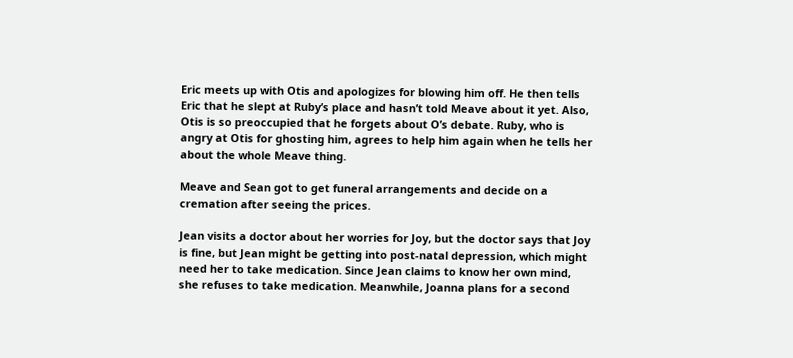Eric meets up with Otis and apologizes for blowing him off. He then tells Eric that he slept at Ruby’s place and hasn’t told Meave about it yet. Also, Otis is so preoccupied that he forgets about O’s debate. Ruby, who is angry at Otis for ghosting him, agrees to help him again when he tells her about the whole Meave thing.

Meave and Sean got to get funeral arrangements and decide on a cremation after seeing the prices.

Jean visits a doctor about her worries for Joy, but the doctor says that Joy is fine, but Jean might be getting into post-natal depression, which might need her to take medication. Since Jean claims to know her own mind, she refuses to take medication. Meanwhile, Joanna plans for a second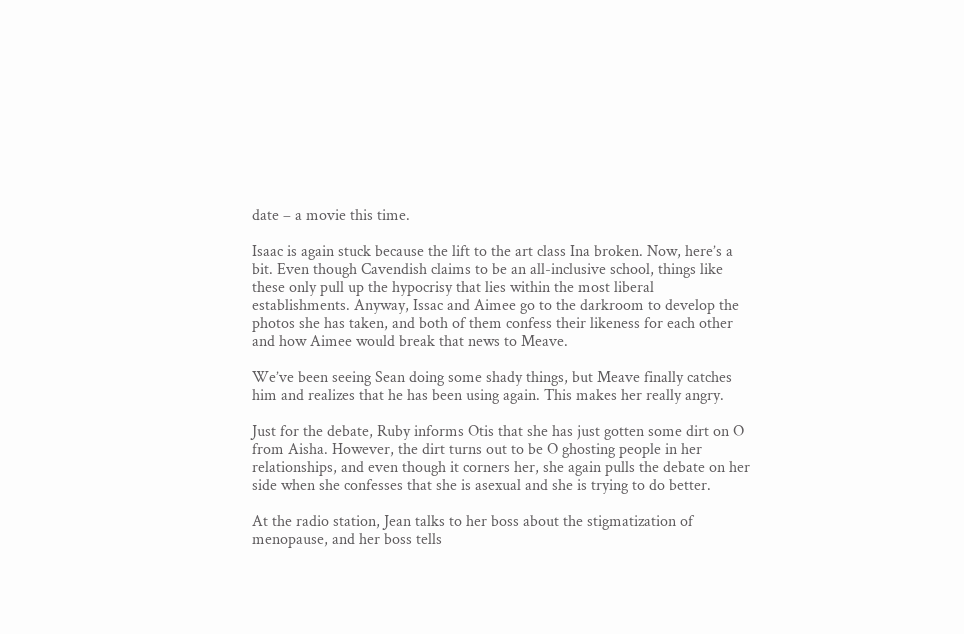date – a movie this time.

Isaac is again stuck because the lift to the art class Ina broken. Now, here’s a bit. Even though Cavendish claims to be an all-inclusive school, things like these only pull up the hypocrisy that lies within the most liberal establishments. Anyway, Issac and Aimee go to the darkroom to develop the photos she has taken, and both of them confess their likeness for each other and how Aimee would break that news to Meave.

We’ve been seeing Sean doing some shady things, but Meave finally catches him and realizes that he has been using again. This makes her really angry.

Just for the debate, Ruby informs Otis that she has just gotten some dirt on O from Aisha. However, the dirt turns out to be O ghosting people in her relationships, and even though it corners her, she again pulls the debate on her side when she confesses that she is asexual and she is trying to do better.

At the radio station, Jean talks to her boss about the stigmatization of menopause, and her boss tells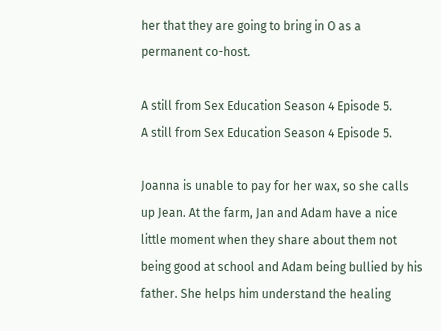her that they are going to bring in O as a permanent co-host.

A still from Sex Education Season 4 Episode 5.
A still from Sex Education Season 4 Episode 5.

Joanna is unable to pay for her wax, so she calls up Jean. At the farm, Jan and Adam have a nice little moment when they share about them not being good at school and Adam being bullied by his father. She helps him understand the healing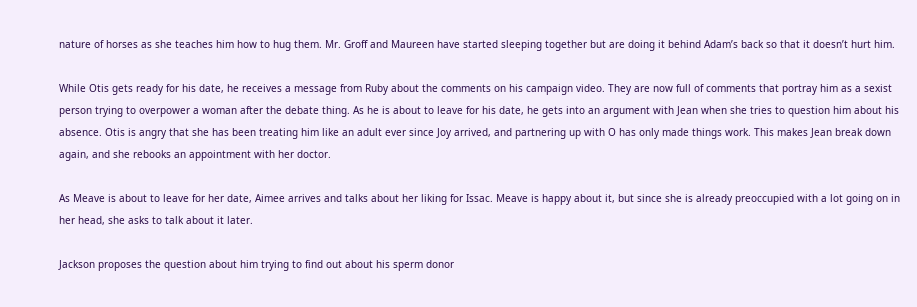nature of horses as she teaches him how to hug them. Mr. Groff and Maureen have started sleeping together but are doing it behind Adam’s back so that it doesn’t hurt him.

While Otis gets ready for his date, he receives a message from Ruby about the comments on his campaign video. They are now full of comments that portray him as a sexist person trying to overpower a woman after the debate thing. As he is about to leave for his date, he gets into an argument with Jean when she tries to question him about his absence. Otis is angry that she has been treating him like an adult ever since Joy arrived, and partnering up with O has only made things work. This makes Jean break down again, and she rebooks an appointment with her doctor.

As Meave is about to leave for her date, Aimee arrives and talks about her liking for Issac. Meave is happy about it, but since she is already preoccupied with a lot going on in her head, she asks to talk about it later.

Jackson proposes the question about him trying to find out about his sperm donor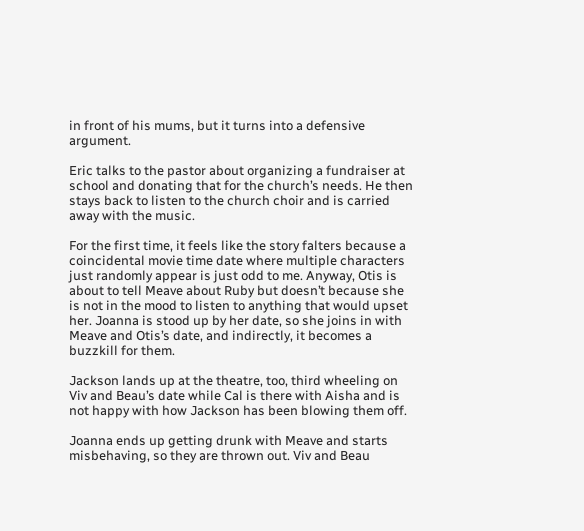in front of his mums, but it turns into a defensive argument.

Eric talks to the pastor about organizing a fundraiser at school and donating that for the church’s needs. He then stays back to listen to the church choir and is carried away with the music.

For the first time, it feels like the story falters because a coincidental movie time date where multiple characters just randomly appear is just odd to me. Anyway, Otis is about to tell Meave about Ruby but doesn’t because she is not in the mood to listen to anything that would upset her. Joanna is stood up by her date, so she joins in with Meave and Otis’s date, and indirectly, it becomes a buzzkill for them.

Jackson lands up at the theatre, too, third wheeling on Viv and Beau’s date while Cal is there with Aisha and is not happy with how Jackson has been blowing them off.

Joanna ends up getting drunk with Meave and starts misbehaving, so they are thrown out. Viv and Beau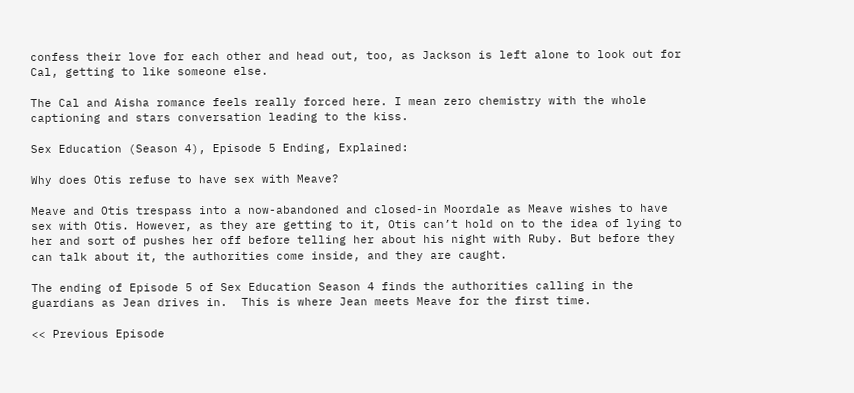confess their love for each other and head out, too, as Jackson is left alone to look out for Cal, getting to like someone else.

The Cal and Aisha romance feels really forced here. I mean zero chemistry with the whole captioning and stars conversation leading to the kiss.

Sex Education (Season 4), Episode 5 Ending, Explained:

Why does Otis refuse to have sex with Meave?

Meave and Otis trespass into a now-abandoned and closed-in Moordale as Meave wishes to have sex with Otis. However, as they are getting to it, Otis can’t hold on to the idea of lying to her and sort of pushes her off before telling her about his night with Ruby. But before they can talk about it, the authorities come inside, and they are caught.

The ending of Episode 5 of Sex Education Season 4 finds the authorities calling in the guardians as Jean drives in.  This is where Jean meets Meave for the first time.

<< Previous Episode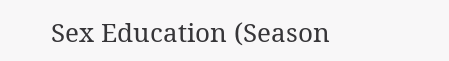Sex Education (Season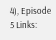4), Episode 5 Links: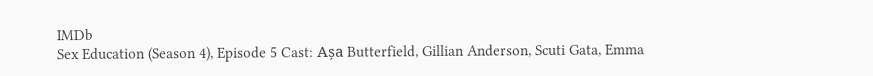IMDb
Sex Education (Season 4), Episode 5 Cast: Așa Butterfield, Gillian Anderson, Scuti Gata, Emma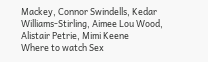Mackey, Connor Swindells, Kedar Williams-Stirling, Aimee Lou Wood, Alistair Petrie, Mimi Keene
Where to watch Sex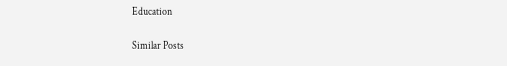Education

Similar Posts